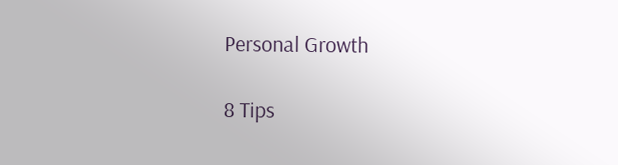Personal Growth

8 Tips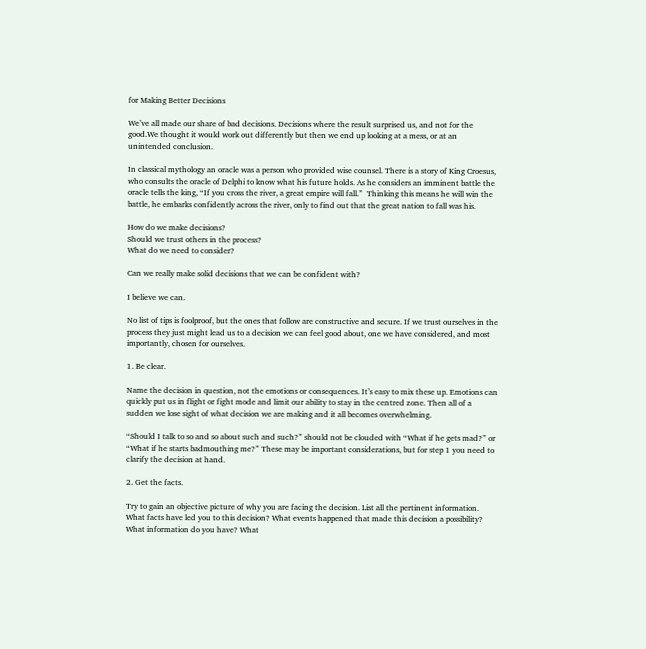for Making Better Decisions

We’ve all made our share of bad decisions. Decisions where the result surprised us, and not for the good.We thought it would work out differently but then we end up looking at a mess, or at an unintended conclusion.

In classical mythology an oracle was a person who provided wise counsel. There is a story of King Croesus, who consults the oracle of Delphi to know what his future holds. As he considers an imminent battle the oracle tells the king, “If you cross the river, a great empire will fall.”  Thinking this means he will win the battle, he embarks confidently across the river, only to find out that the great nation to fall was his.

How do we make decisions?
Should we trust others in the process?
What do we need to consider?

Can we really make solid decisions that we can be confident with?

I believe we can.

No list of tips is foolproof, but the ones that follow are constructive and secure. If we trust ourselves in the process they just might lead us to a decision we can feel good about, one we have considered, and most importantly, chosen for ourselves.

1. Be clear.

Name the decision in question, not the emotions or consequences. It’s easy to mix these up. Emotions can quickly put us in flight or fight mode and limit our ability to stay in the centred zone. Then all of a sudden we lose sight of what decision we are making and it all becomes overwhelming.

“Should I talk to so and so about such and such?” should not be clouded with “What if he gets mad?” or “What if he starts badmouthing me?” These may be important considerations, but for step 1 you need to clarify the decision at hand.

2. Get the facts.

Try to gain an objective picture of why you are facing the decision. List all the pertinent information. What facts have led you to this decision? What events happened that made this decision a possibility?  What information do you have? What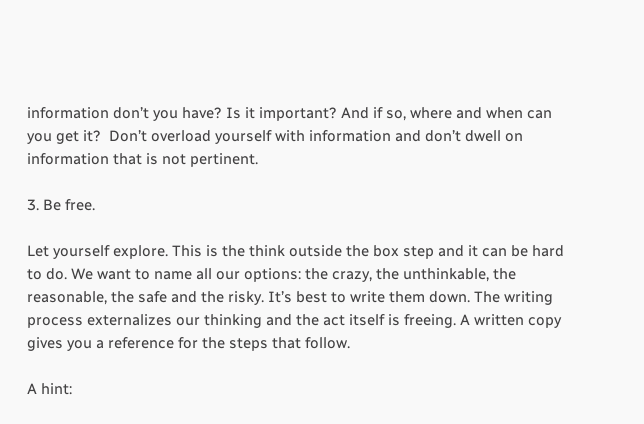information don’t you have? Is it important? And if so, where and when can you get it?  Don’t overload yourself with information and don’t dwell on information that is not pertinent.

3. Be free.

Let yourself explore. This is the think outside the box step and it can be hard to do. We want to name all our options: the crazy, the unthinkable, the reasonable, the safe and the risky. It’s best to write them down. The writing process externalizes our thinking and the act itself is freeing. A written copy gives you a reference for the steps that follow.

A hint: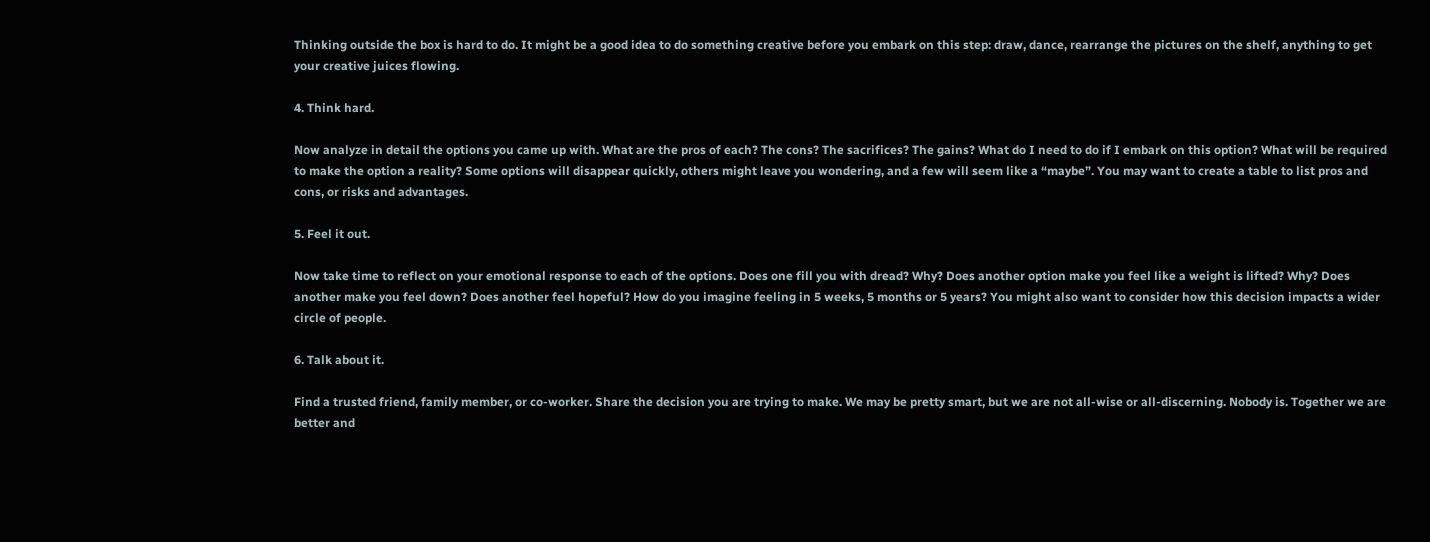Thinking outside the box is hard to do. It might be a good idea to do something creative before you embark on this step: draw, dance, rearrange the pictures on the shelf, anything to get your creative juices flowing.

4. Think hard.

Now analyze in detail the options you came up with. What are the pros of each? The cons? The sacrifices? The gains? What do I need to do if I embark on this option? What will be required to make the option a reality? Some options will disappear quickly, others might leave you wondering, and a few will seem like a “maybe”. You may want to create a table to list pros and cons, or risks and advantages.

5. Feel it out.

Now take time to reflect on your emotional response to each of the options. Does one fill you with dread? Why? Does another option make you feel like a weight is lifted? Why? Does another make you feel down? Does another feel hopeful? How do you imagine feeling in 5 weeks, 5 months or 5 years? You might also want to consider how this decision impacts a wider circle of people.

6. Talk about it.

Find a trusted friend, family member, or co-worker. Share the decision you are trying to make. We may be pretty smart, but we are not all-wise or all-discerning. Nobody is. Together we are better and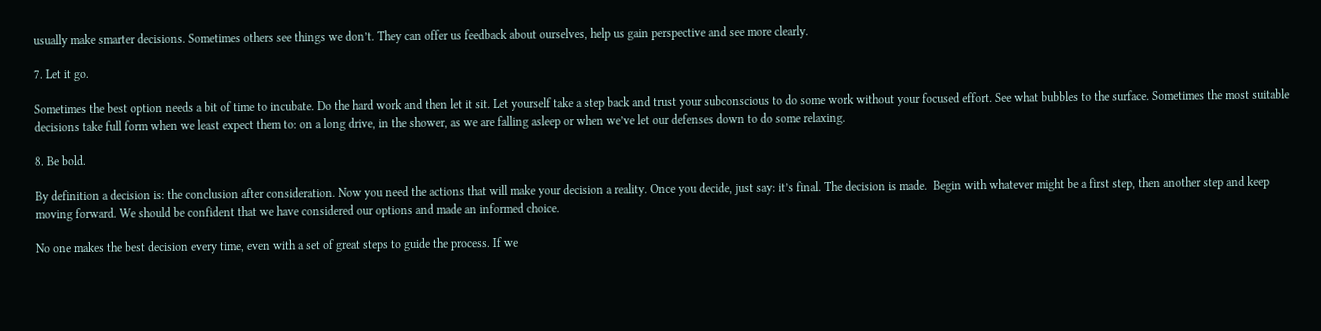usually make smarter decisions. Sometimes others see things we don’t. They can offer us feedback about ourselves, help us gain perspective and see more clearly.

7. Let it go.

Sometimes the best option needs a bit of time to incubate. Do the hard work and then let it sit. Let yourself take a step back and trust your subconscious to do some work without your focused effort. See what bubbles to the surface. Sometimes the most suitable decisions take full form when we least expect them to: on a long drive, in the shower, as we are falling asleep or when we’ve let our defenses down to do some relaxing.

8. Be bold.

By definition a decision is: the conclusion after consideration. Now you need the actions that will make your decision a reality. Once you decide, just say: it’s final. The decision is made.  Begin with whatever might be a first step, then another step and keep moving forward. We should be confident that we have considered our options and made an informed choice.

No one makes the best decision every time, even with a set of great steps to guide the process. If we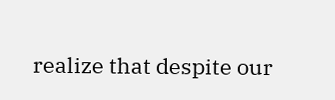realize that despite our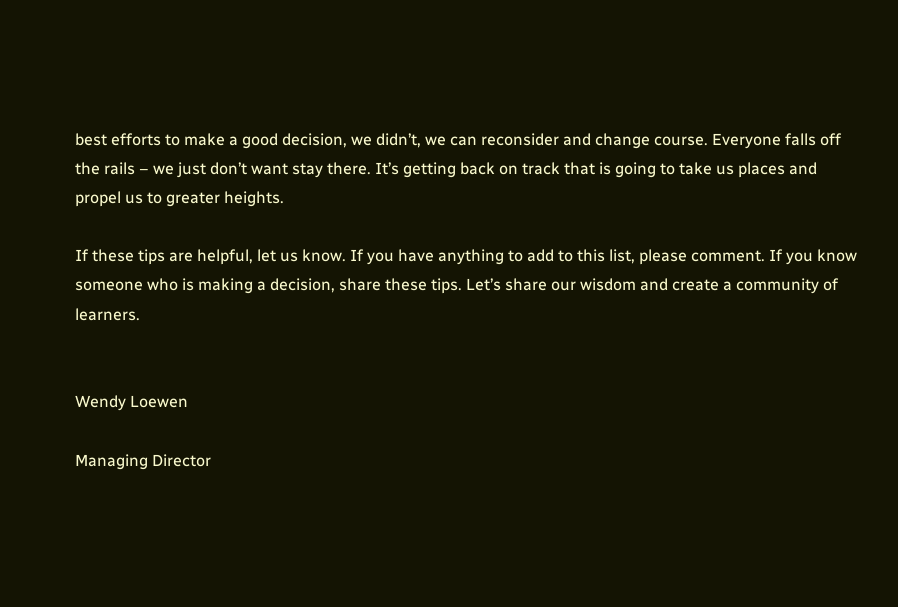best efforts to make a good decision, we didn’t, we can reconsider and change course. Everyone falls off the rails – we just don’t want stay there. It’s getting back on track that is going to take us places and propel us to greater heights.

If these tips are helpful, let us know. If you have anything to add to this list, please comment. If you know someone who is making a decision, share these tips. Let’s share our wisdom and create a community of learners.


Wendy Loewen

Managing Director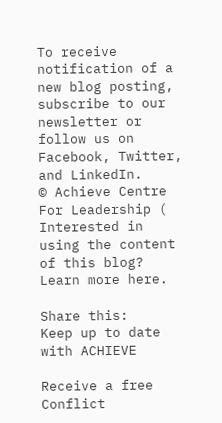To receive notification of a new blog posting, subscribe to our newsletter or follow us on Facebook, Twitter, and LinkedIn.
© Achieve Centre For Leadership (
Interested in using the content of this blog? Learn more here.

Share this:
Keep up to date with ACHIEVE

Receive a free Conflict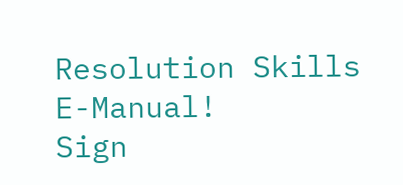Resolution Skills E-Manual!
Sign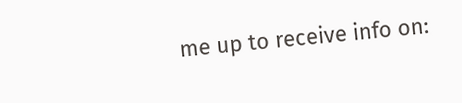me up to receive info on: